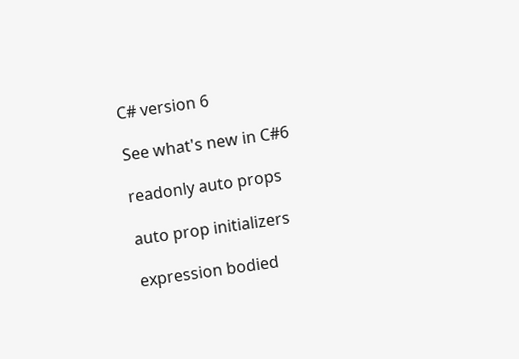C# version 6

See what's new in C#6

readonly auto props

auto prop initializers

expression bodied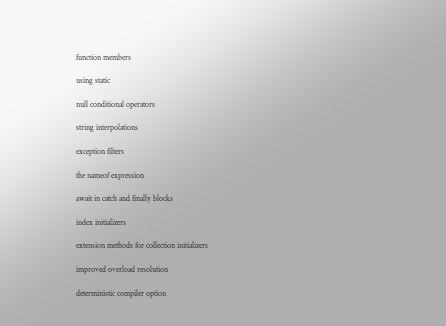function members

using static

null conditional operators

string interpolations

exception filters

the nameof expression

await in catch and finally blocks

index initializers

extension methods for collection initializers

improved overload resolution

deterministic compiler option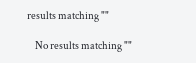results matching ""

    No results matching ""